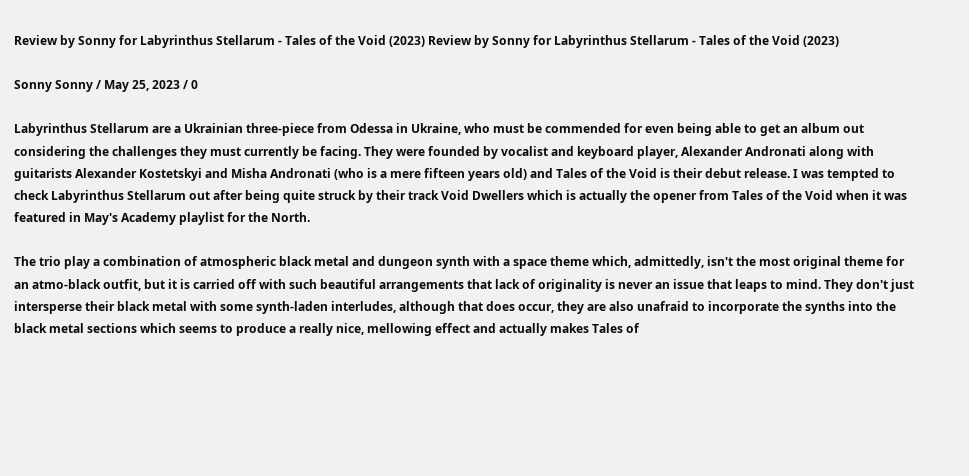Review by Sonny for Labyrinthus Stellarum - Tales of the Void (2023) Review by Sonny for Labyrinthus Stellarum - Tales of the Void (2023)

Sonny Sonny / May 25, 2023 / 0

Labyrinthus Stellarum are a Ukrainian three-piece from Odessa in Ukraine, who must be commended for even being able to get an album out considering the challenges they must currently be facing. They were founded by vocalist and keyboard player, Alexander Andronati along with guitarists Alexander Kostetskyi and Misha Andronati (who is a mere fifteen years old) and Tales of the Void is their debut release. I was tempted to check Labyrinthus Stellarum out after being quite struck by their track Void Dwellers which is actually the opener from Tales of the Void when it was featured in May's Academy playlist for the North.

The trio play a combination of atmospheric black metal and dungeon synth with a space theme which, admittedly, isn't the most original theme for an atmo-black outfit, but it is carried off with such beautiful arrangements that lack of originality is never an issue that leaps to mind. They don't just intersperse their black metal with some synth-laden interludes, although that does occur, they are also unafraid to incorporate the synths into the black metal sections which seems to produce a really nice, mellowing effect and actually makes Tales of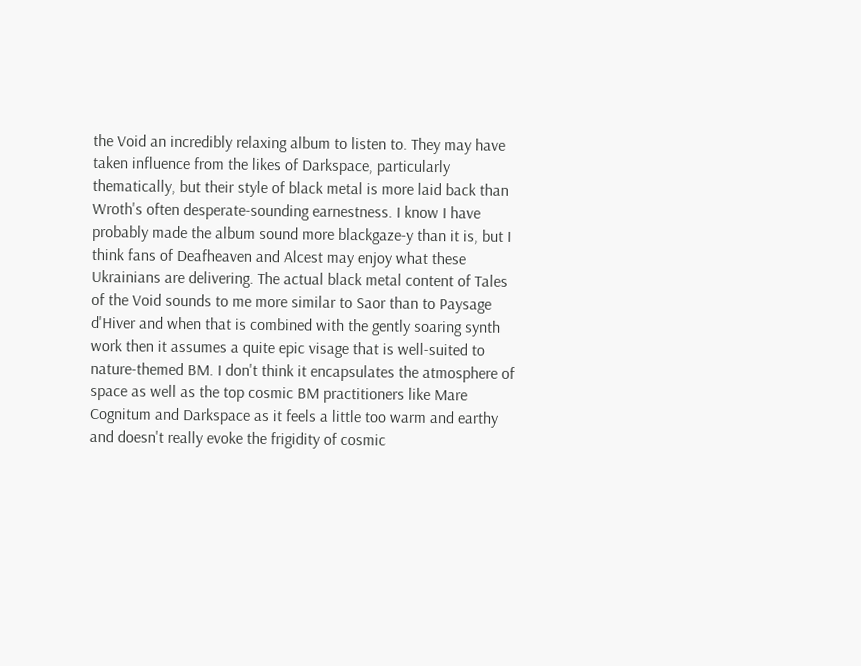the Void an incredibly relaxing album to listen to. They may have taken influence from the likes of Darkspace, particularly thematically, but their style of black metal is more laid back than Wroth's often desperate-sounding earnestness. I know I have probably made the album sound more blackgaze-y than it is, but I think fans of Deafheaven and Alcest may enjoy what these Ukrainians are delivering. The actual black metal content of Tales of the Void sounds to me more similar to Saor than to Paysage d'Hiver and when that is combined with the gently soaring synth work then it assumes a quite epic visage that is well-suited to nature-themed BM. I don't think it encapsulates the atmosphere of space as well as the top cosmic BM practitioners like Mare Cognitum and Darkspace as it feels a little too warm and earthy and doesn't really evoke the frigidity of cosmic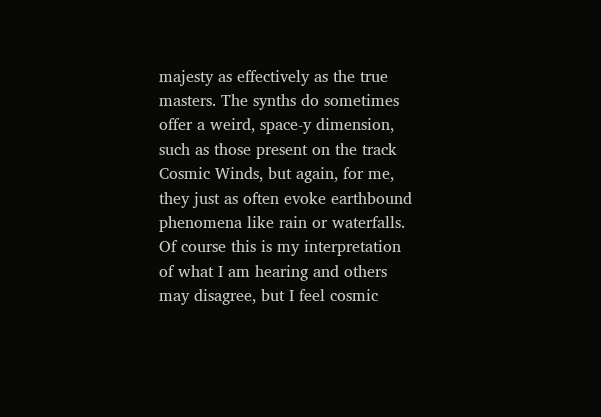majesty as effectively as the true masters. The synths do sometimes offer a weird, space-y dimension, such as those present on the track Cosmic Winds, but again, for me, they just as often evoke earthbound phenomena like rain or waterfalls. Of course this is my interpretation of what I am hearing and others may disagree, but I feel cosmic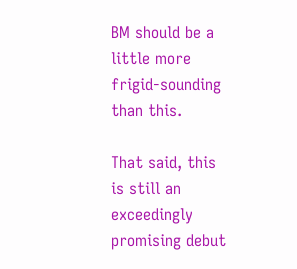BM should be a little more frigid-sounding than this.

That said, this is still an exceedingly promising debut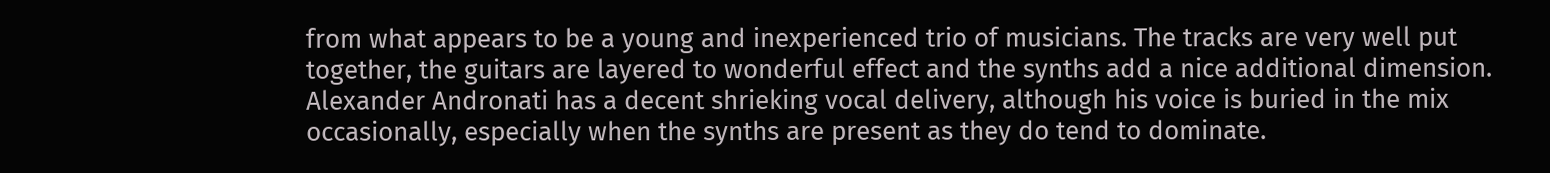from what appears to be a young and inexperienced trio of musicians. The tracks are very well put together, the guitars are layered to wonderful effect and the synths add a nice additional dimension. Alexander Andronati has a decent shrieking vocal delivery, although his voice is buried in the mix occasionally, especially when the synths are present as they do tend to dominate.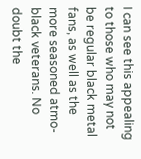I can see this appealing to those who may not be regular black metal fans, as well as the more seasoned atmo-black veterans. No doubt the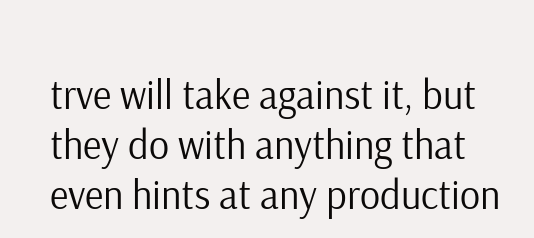trve will take against it, but they do with anything that even hints at any production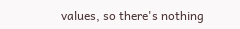values, so there's nothing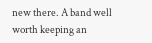new there. A band well worth keeping an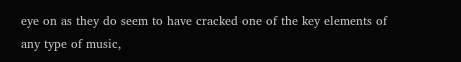eye on as they do seem to have cracked one of the key elements of any type of music,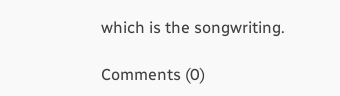which is the songwriting.

Comments (0)